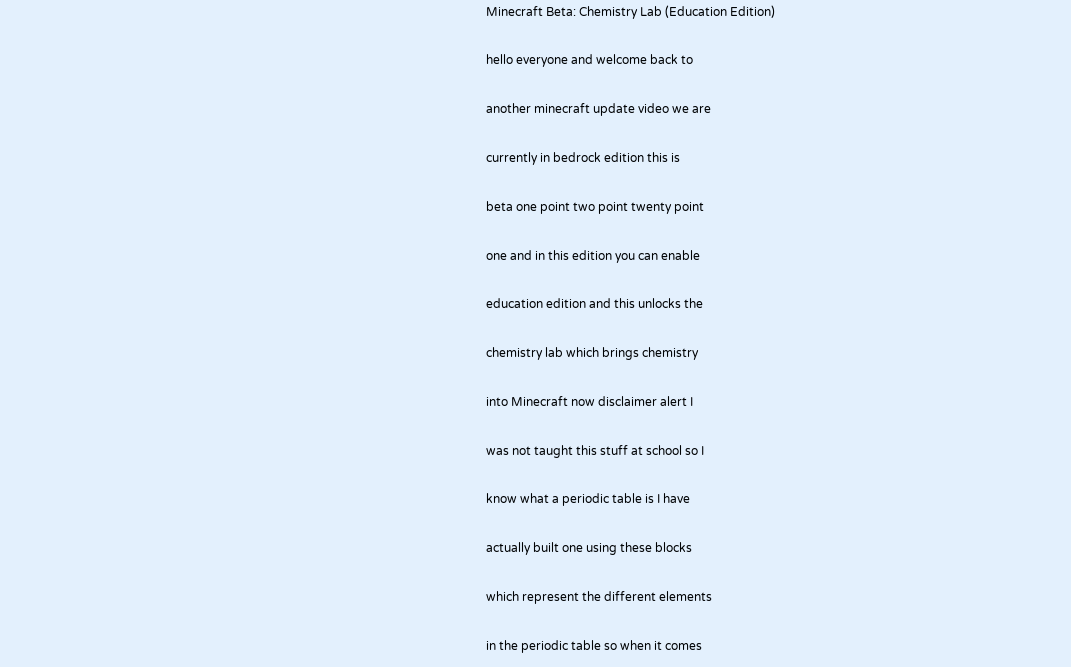Minecraft Beta: Chemistry Lab (Education Edition)

hello everyone and welcome back to

another minecraft update video we are

currently in bedrock edition this is

beta one point two point twenty point

one and in this edition you can enable

education edition and this unlocks the

chemistry lab which brings chemistry

into Minecraft now disclaimer alert I

was not taught this stuff at school so I

know what a periodic table is I have

actually built one using these blocks

which represent the different elements

in the periodic table so when it comes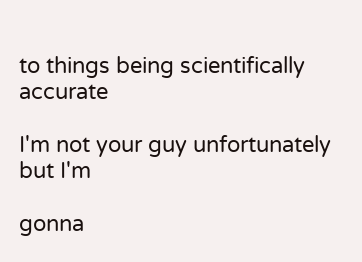to things being scientifically accurate

I'm not your guy unfortunately but I'm

gonna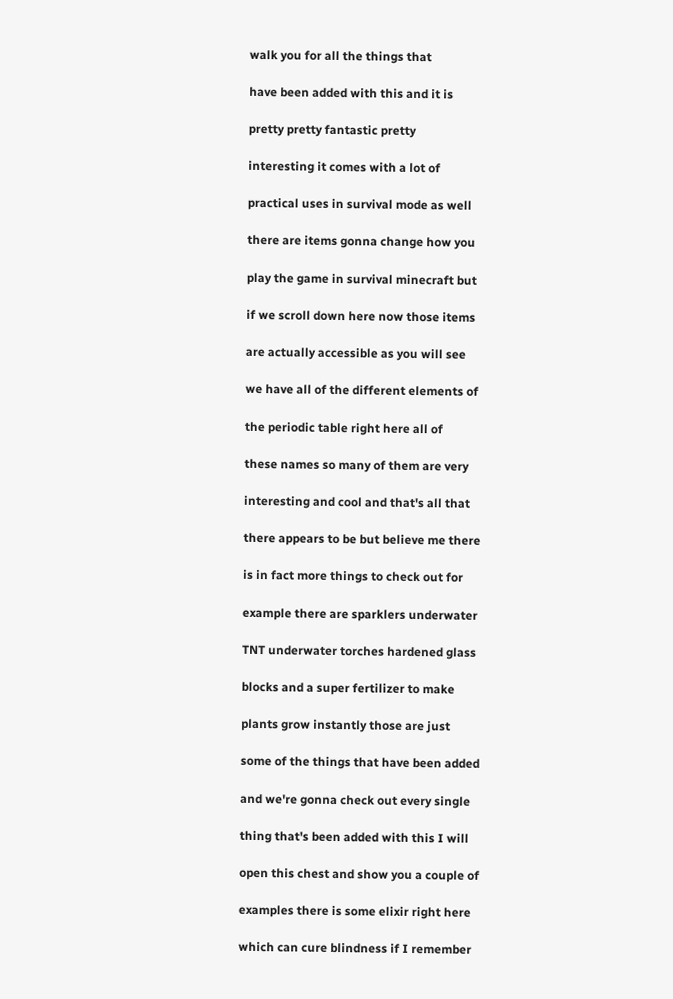walk you for all the things that

have been added with this and it is

pretty pretty fantastic pretty

interesting it comes with a lot of

practical uses in survival mode as well

there are items gonna change how you

play the game in survival minecraft but

if we scroll down here now those items

are actually accessible as you will see

we have all of the different elements of

the periodic table right here all of

these names so many of them are very

interesting and cool and that's all that

there appears to be but believe me there

is in fact more things to check out for

example there are sparklers underwater

TNT underwater torches hardened glass

blocks and a super fertilizer to make

plants grow instantly those are just

some of the things that have been added

and we're gonna check out every single

thing that's been added with this I will

open this chest and show you a couple of

examples there is some elixir right here

which can cure blindness if I remember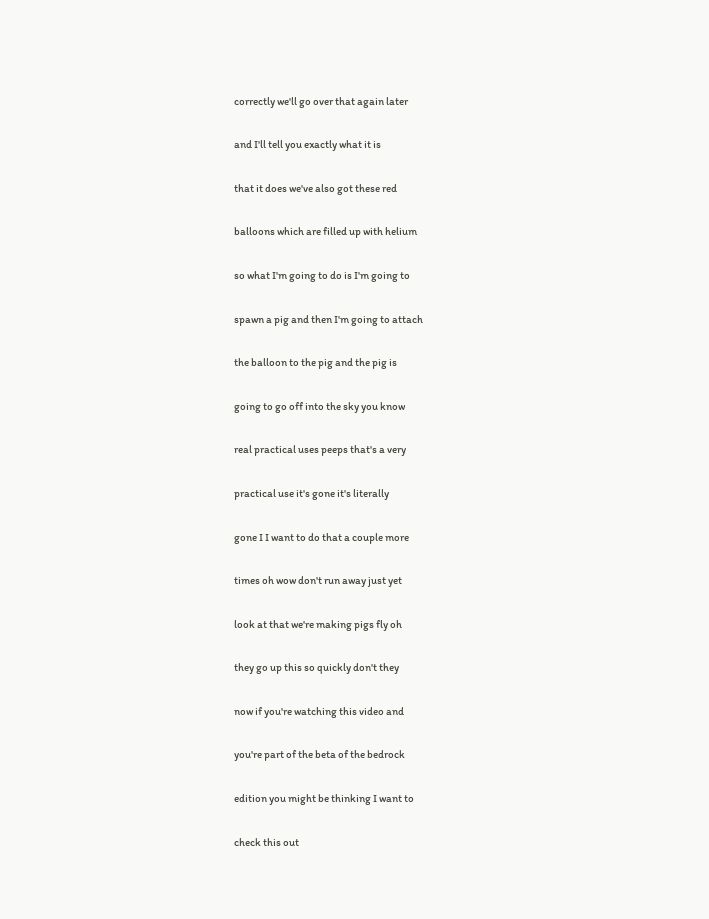correctly we'll go over that again later

and I'll tell you exactly what it is

that it does we've also got these red

balloons which are filled up with helium

so what I'm going to do is I'm going to

spawn a pig and then I'm going to attach

the balloon to the pig and the pig is

going to go off into the sky you know

real practical uses peeps that's a very

practical use it's gone it's literally

gone I I want to do that a couple more

times oh wow don't run away just yet

look at that we're making pigs fly oh

they go up this so quickly don't they

now if you're watching this video and

you're part of the beta of the bedrock

edition you might be thinking I want to

check this out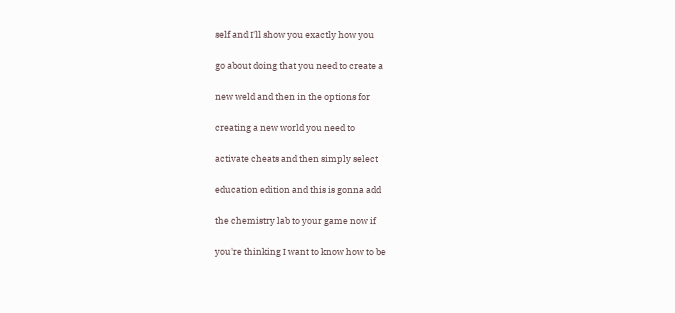self and I'll show you exactly how you

go about doing that you need to create a

new weld and then in the options for

creating a new world you need to

activate cheats and then simply select

education edition and this is gonna add

the chemistry lab to your game now if

you're thinking I want to know how to be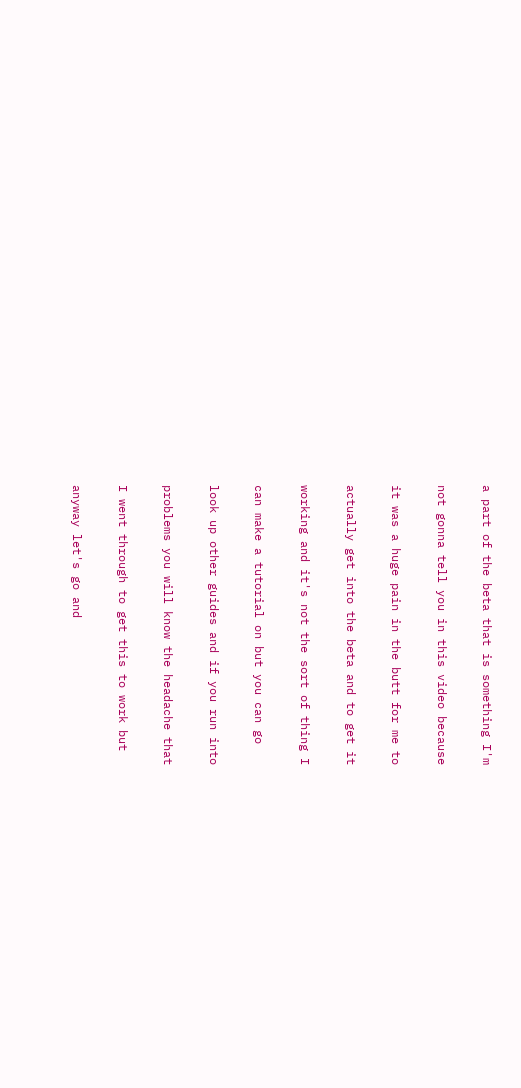a part of the beta that is something I'm

not gonna tell you in this video because

it was a huge pain in the butt for me to

actually get into the beta and to get it

working and it's not the sort of thing I

can make a tutorial on but you can go

look up other guides and if you run into

problems you will know the headache that

I went through to get this to work but

anyway let's go and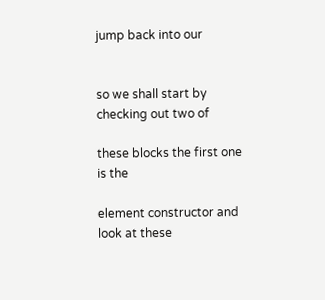jump back into our


so we shall start by checking out two of

these blocks the first one is the

element constructor and look at these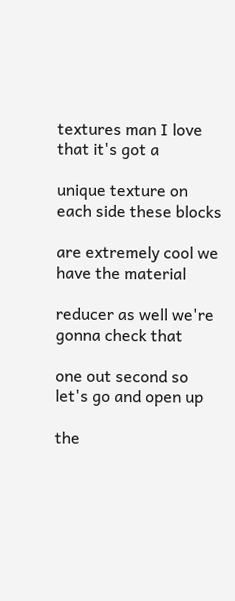textures man I love that it's got a

unique texture on each side these blocks

are extremely cool we have the material

reducer as well we're gonna check that

one out second so let's go and open up

the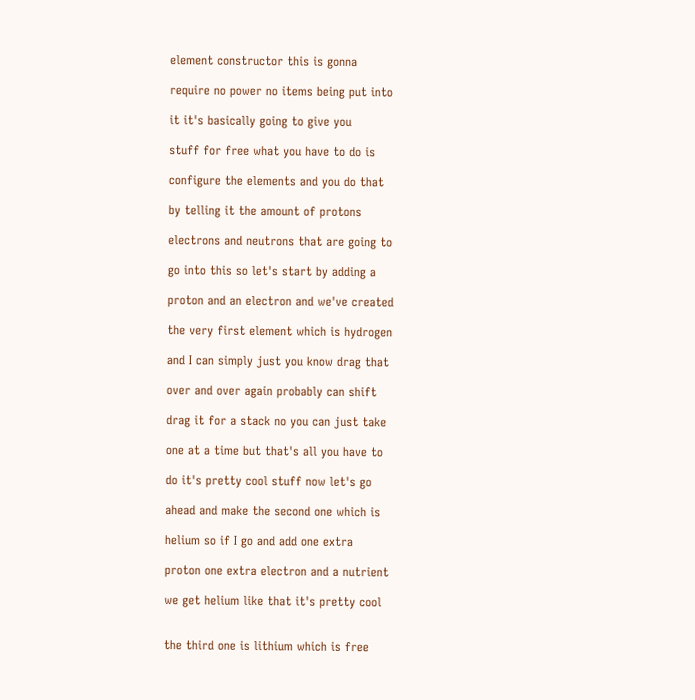element constructor this is gonna

require no power no items being put into

it it's basically going to give you

stuff for free what you have to do is

configure the elements and you do that

by telling it the amount of protons

electrons and neutrons that are going to

go into this so let's start by adding a

proton and an electron and we've created

the very first element which is hydrogen

and I can simply just you know drag that

over and over again probably can shift

drag it for a stack no you can just take

one at a time but that's all you have to

do it's pretty cool stuff now let's go

ahead and make the second one which is

helium so if I go and add one extra

proton one extra electron and a nutrient

we get helium like that it's pretty cool


the third one is lithium which is free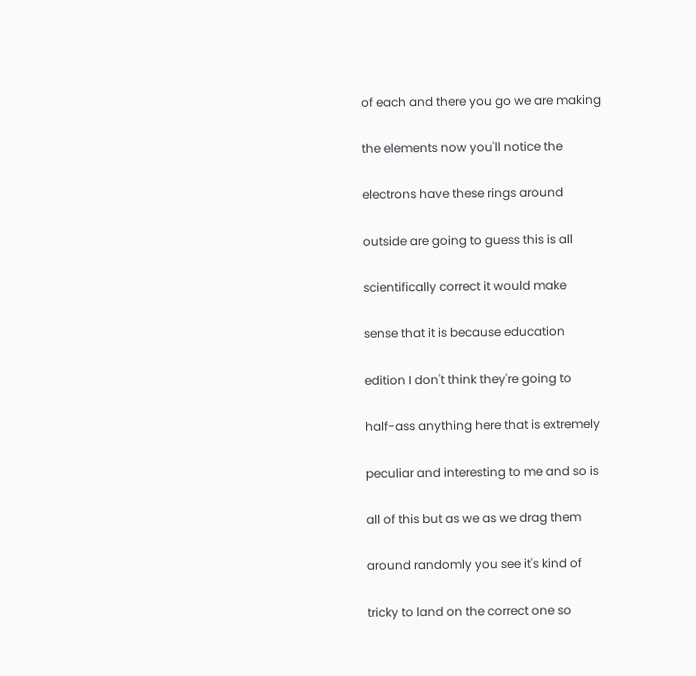of each and there you go we are making

the elements now you'll notice the

electrons have these rings around

outside are going to guess this is all

scientifically correct it would make

sense that it is because education

edition I don't think they're going to

half-ass anything here that is extremely

peculiar and interesting to me and so is

all of this but as we as we drag them

around randomly you see it's kind of

tricky to land on the correct one so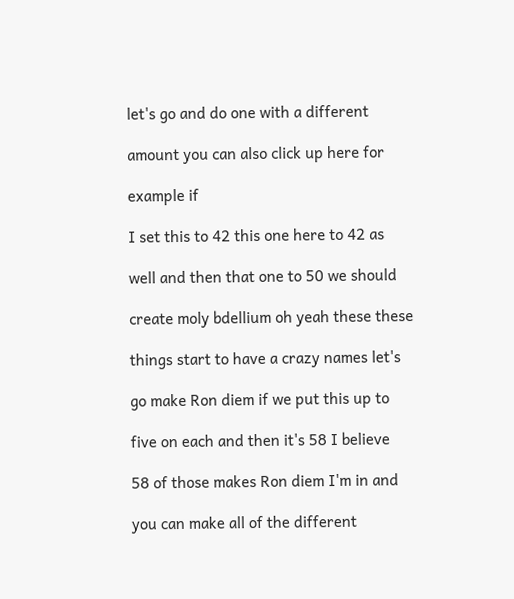let's go and do one with a different

amount you can also click up here for

example if

I set this to 42 this one here to 42 as

well and then that one to 50 we should

create moly bdellium oh yeah these these

things start to have a crazy names let's

go make Ron diem if we put this up to

five on each and then it's 58 I believe

58 of those makes Ron diem I'm in and

you can make all of the different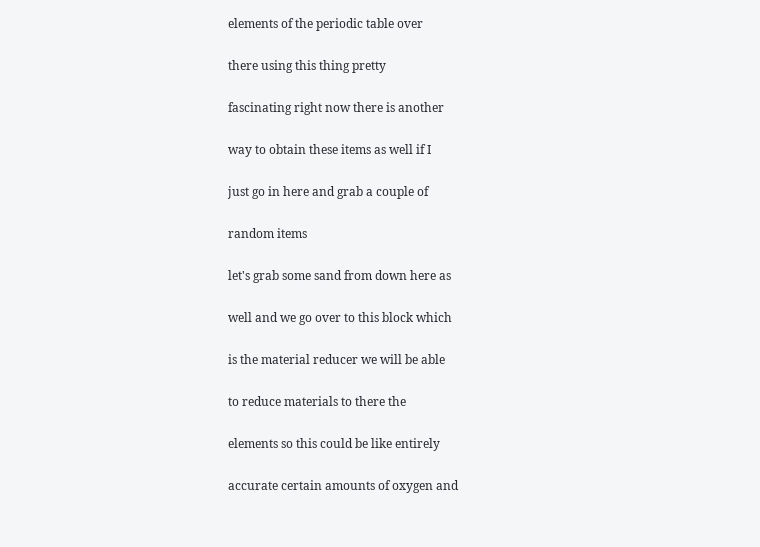elements of the periodic table over

there using this thing pretty

fascinating right now there is another

way to obtain these items as well if I

just go in here and grab a couple of

random items

let's grab some sand from down here as

well and we go over to this block which

is the material reducer we will be able

to reduce materials to there the

elements so this could be like entirely

accurate certain amounts of oxygen and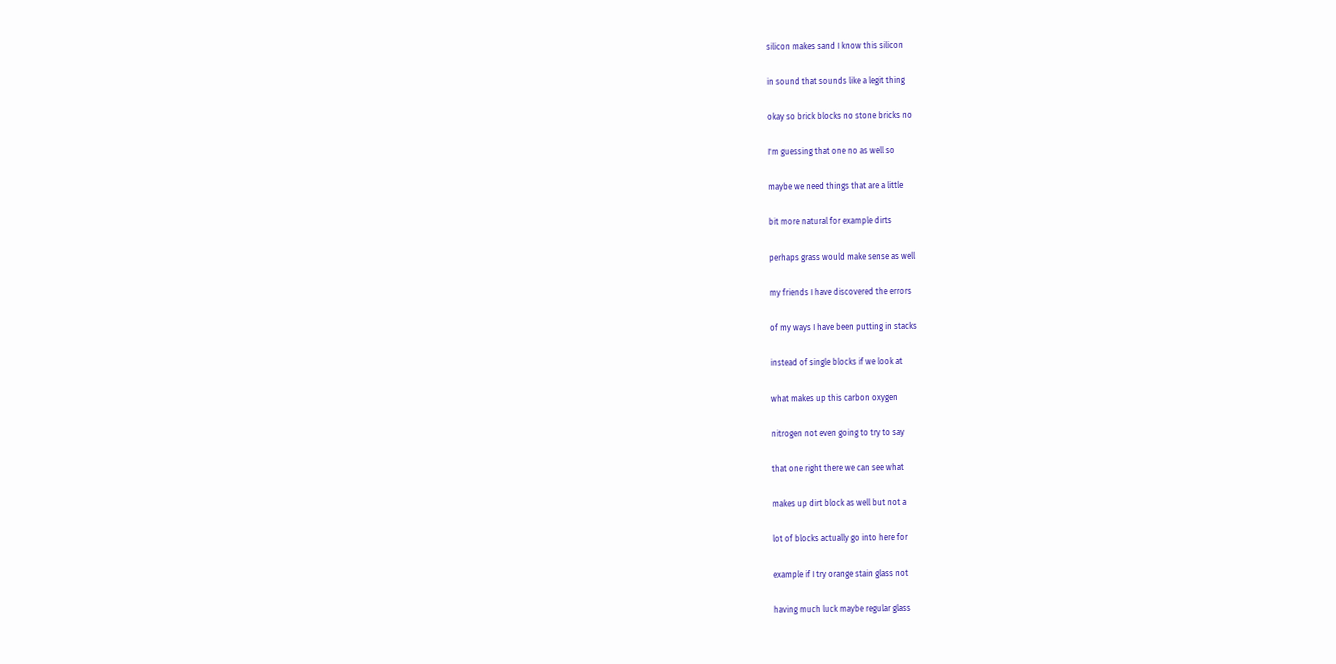silicon makes sand I know this silicon

in sound that sounds like a legit thing

okay so brick blocks no stone bricks no

I'm guessing that one no as well so

maybe we need things that are a little

bit more natural for example dirts

perhaps grass would make sense as well

my friends I have discovered the errors

of my ways I have been putting in stacks

instead of single blocks if we look at

what makes up this carbon oxygen

nitrogen not even going to try to say

that one right there we can see what

makes up dirt block as well but not a

lot of blocks actually go into here for

example if I try orange stain glass not

having much luck maybe regular glass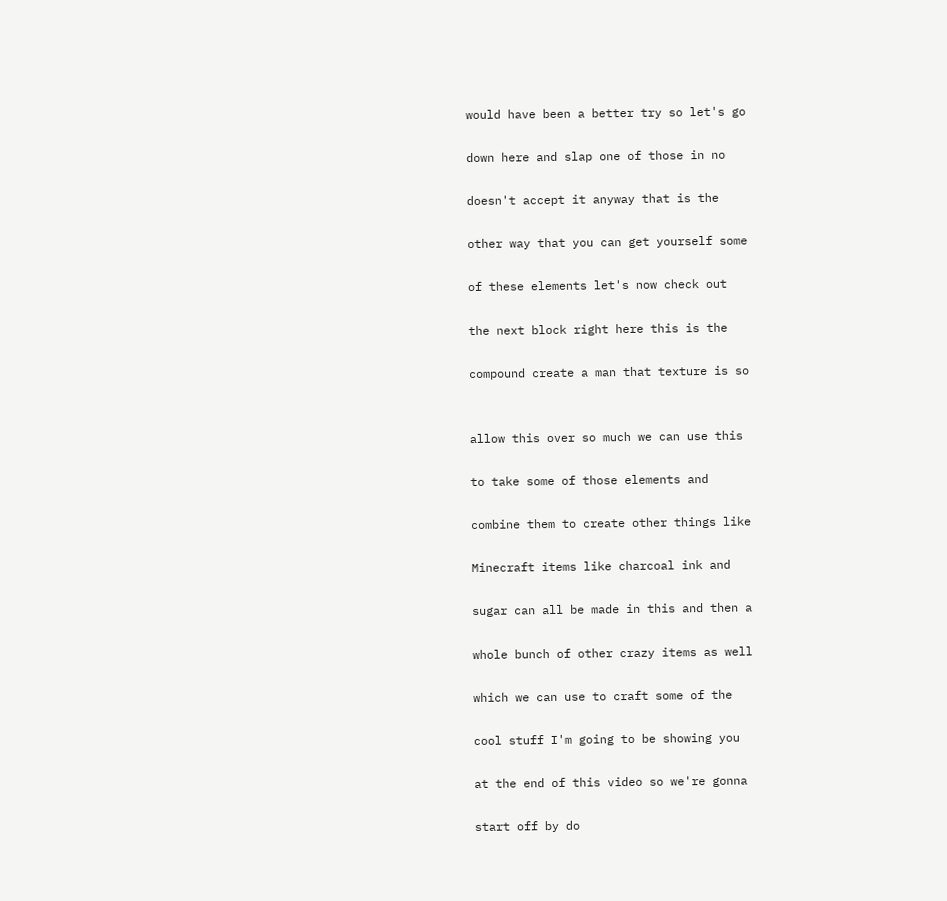would have been a better try so let's go

down here and slap one of those in no

doesn't accept it anyway that is the

other way that you can get yourself some

of these elements let's now check out

the next block right here this is the

compound create a man that texture is so


allow this over so much we can use this

to take some of those elements and

combine them to create other things like

Minecraft items like charcoal ink and

sugar can all be made in this and then a

whole bunch of other crazy items as well

which we can use to craft some of the

cool stuff I'm going to be showing you

at the end of this video so we're gonna

start off by do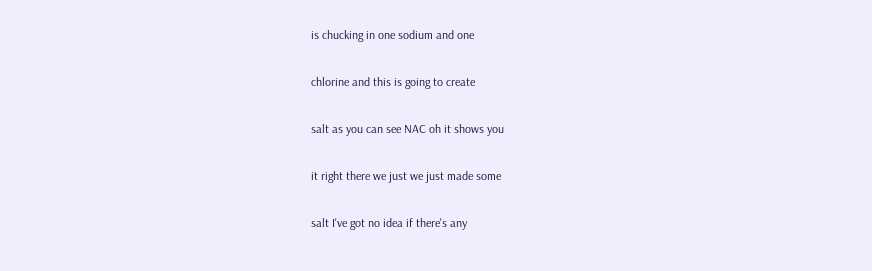is chucking in one sodium and one

chlorine and this is going to create

salt as you can see NAC oh it shows you

it right there we just we just made some

salt I've got no idea if there's any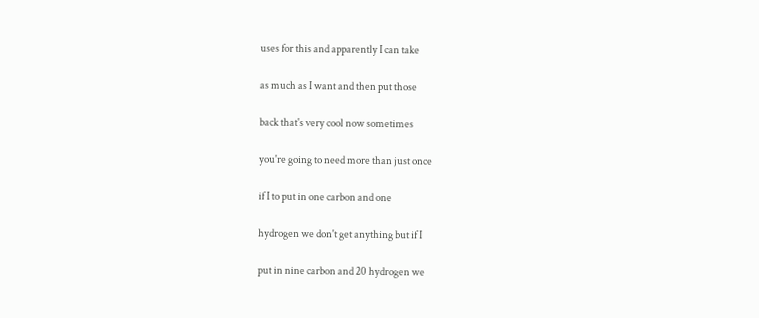uses for this and apparently I can take

as much as I want and then put those

back that's very cool now sometimes

you're going to need more than just once

if I to put in one carbon and one

hydrogen we don't get anything but if I

put in nine carbon and 20 hydrogen we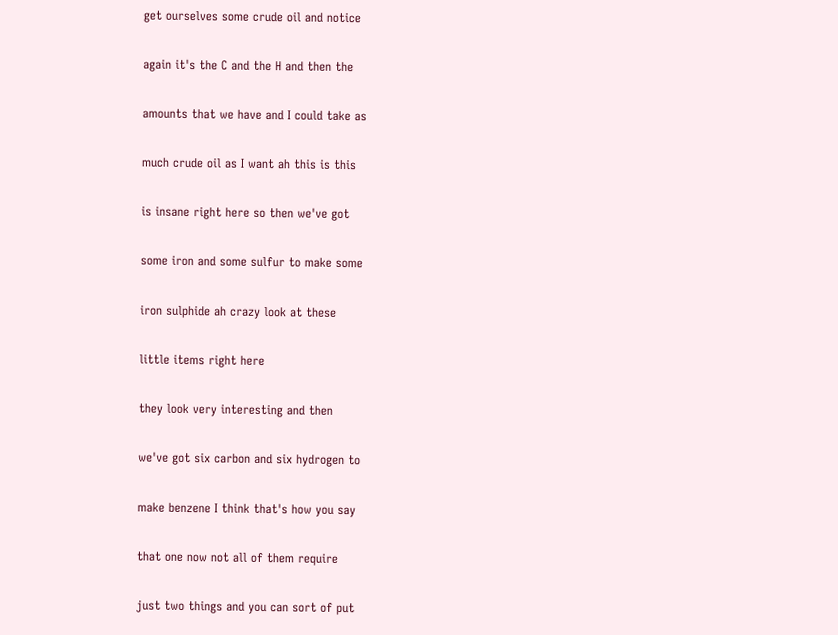get ourselves some crude oil and notice

again it's the C and the H and then the

amounts that we have and I could take as

much crude oil as I want ah this is this

is insane right here so then we've got

some iron and some sulfur to make some

iron sulphide ah crazy look at these

little items right here

they look very interesting and then

we've got six carbon and six hydrogen to

make benzene I think that's how you say

that one now not all of them require

just two things and you can sort of put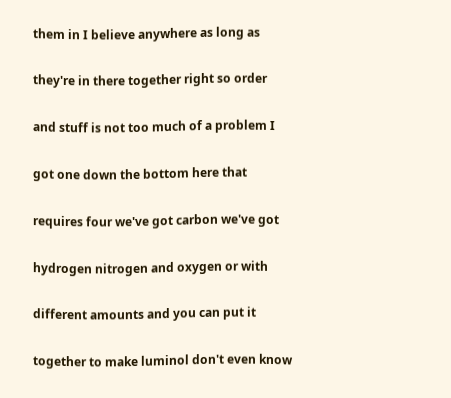them in I believe anywhere as long as

they're in there together right so order

and stuff is not too much of a problem I

got one down the bottom here that

requires four we've got carbon we've got

hydrogen nitrogen and oxygen or with

different amounts and you can put it

together to make luminol don't even know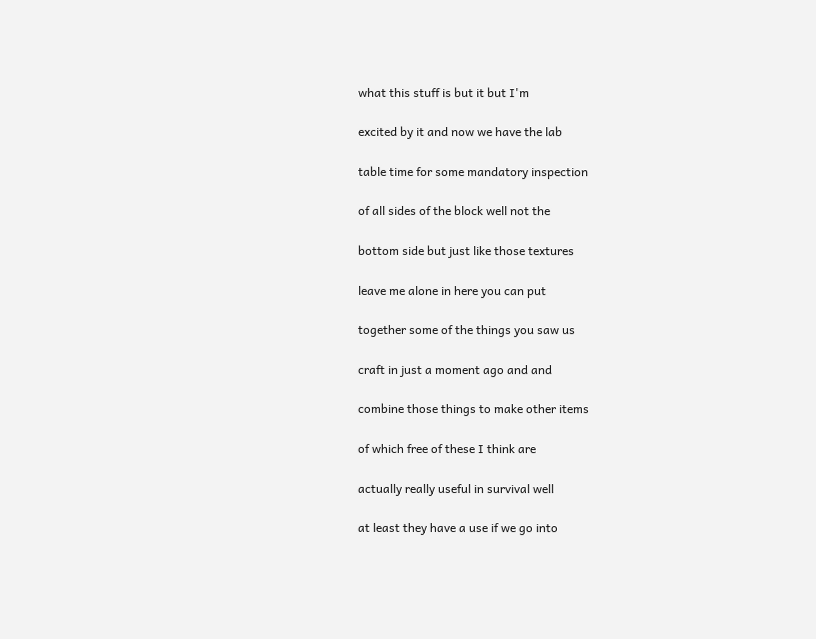what this stuff is but it but I'm

excited by it and now we have the lab

table time for some mandatory inspection

of all sides of the block well not the

bottom side but just like those textures

leave me alone in here you can put

together some of the things you saw us

craft in just a moment ago and and

combine those things to make other items

of which free of these I think are

actually really useful in survival well

at least they have a use if we go into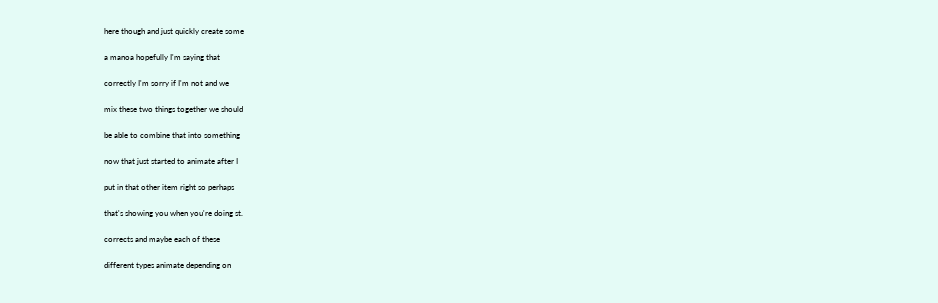here though and just quickly create some

a manoa hopefully I'm saying that

correctly I'm sorry if I'm not and we

mix these two things together we should

be able to combine that into something

now that just started to animate after I

put in that other item right so perhaps

that's showing you when you're doing st.

corrects and maybe each of these

different types animate depending on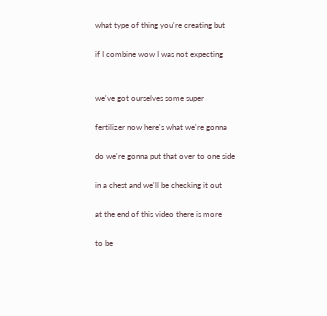what type of thing you're creating but

if I combine wow I was not expecting


we've got ourselves some super

fertilizer now here's what we're gonna

do we're gonna put that over to one side

in a chest and we'll be checking it out

at the end of this video there is more

to be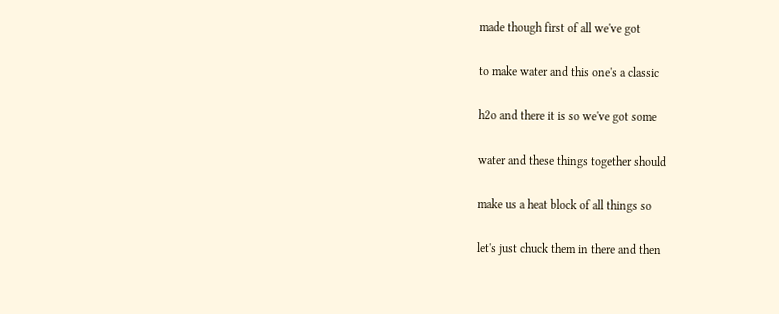made though first of all we've got

to make water and this one's a classic

h2o and there it is so we've got some

water and these things together should

make us a heat block of all things so

let's just chuck them in there and then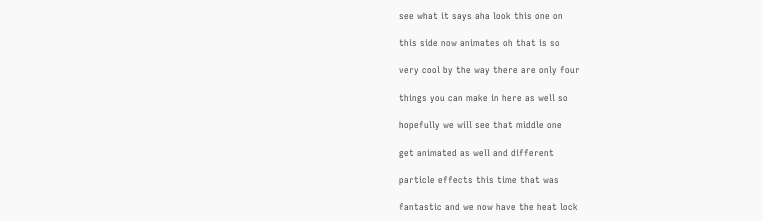see what it says aha look this one on

this side now animates oh that is so

very cool by the way there are only four

things you can make in here as well so

hopefully we will see that middle one

get animated as well and different

particle effects this time that was

fantastic and we now have the heat lock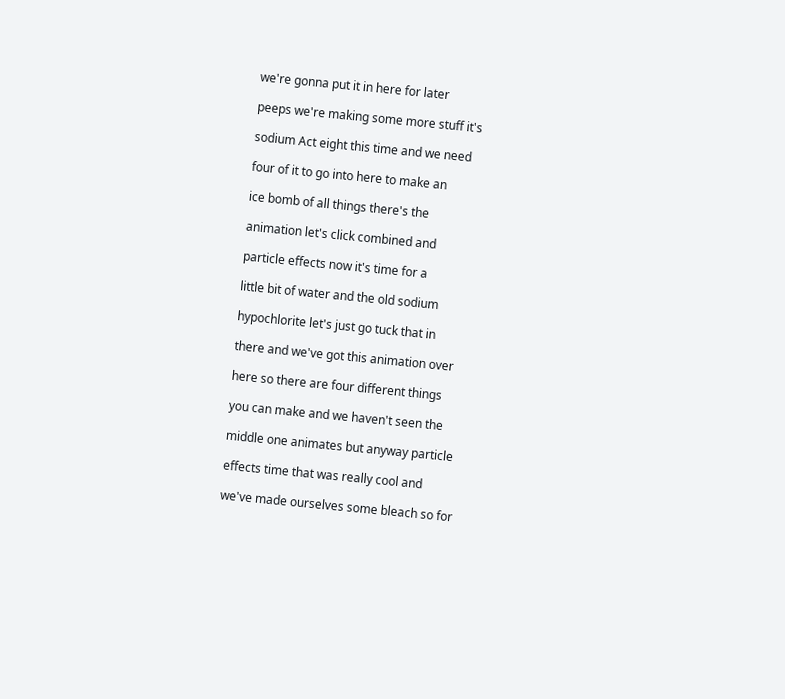we're gonna put it in here for later

peeps we're making some more stuff it's

sodium Act eight this time and we need

four of it to go into here to make an

ice bomb of all things there's the

animation let's click combined and

particle effects now it's time for a

little bit of water and the old sodium

hypochlorite let's just go tuck that in

there and we've got this animation over

here so there are four different things

you can make and we haven't seen the

middle one animates but anyway particle

effects time that was really cool and

we've made ourselves some bleach so for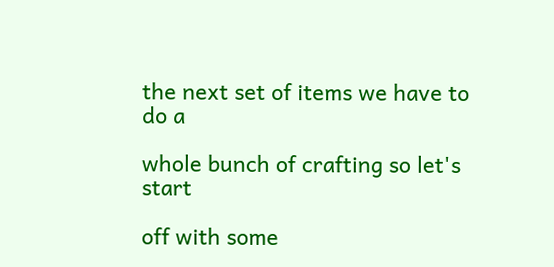the next set of items we have to do a

whole bunch of crafting so let's start

off with some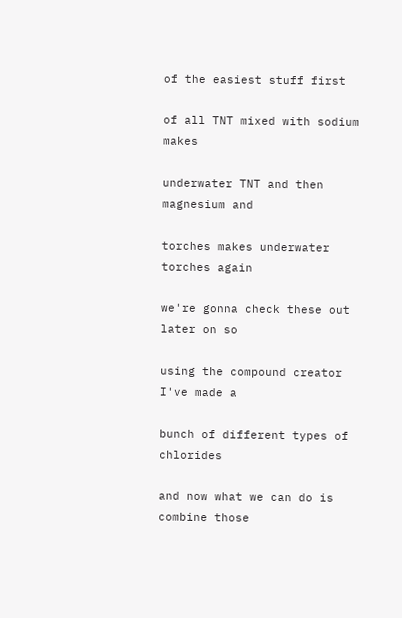of the easiest stuff first

of all TNT mixed with sodium makes

underwater TNT and then magnesium and

torches makes underwater torches again

we're gonna check these out later on so

using the compound creator I've made a

bunch of different types of chlorides

and now what we can do is combine those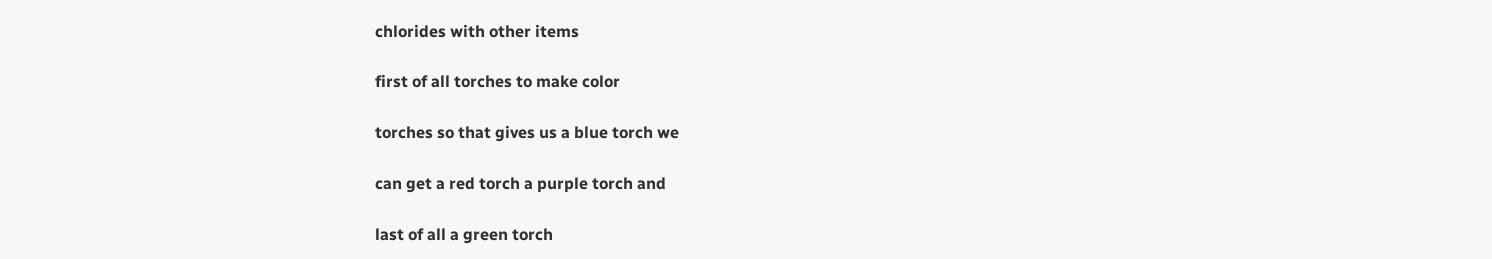chlorides with other items

first of all torches to make color

torches so that gives us a blue torch we

can get a red torch a purple torch and

last of all a green torch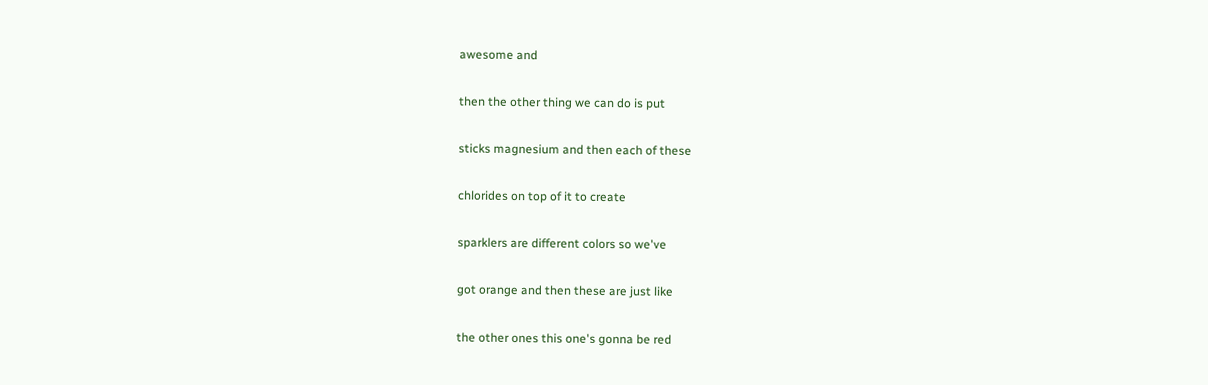awesome and

then the other thing we can do is put

sticks magnesium and then each of these

chlorides on top of it to create

sparklers are different colors so we've

got orange and then these are just like

the other ones this one's gonna be red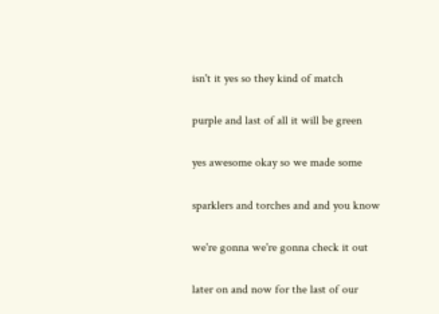isn't it yes so they kind of match

purple and last of all it will be green

yes awesome okay so we made some

sparklers and torches and and you know

we're gonna we're gonna check it out

later on and now for the last of our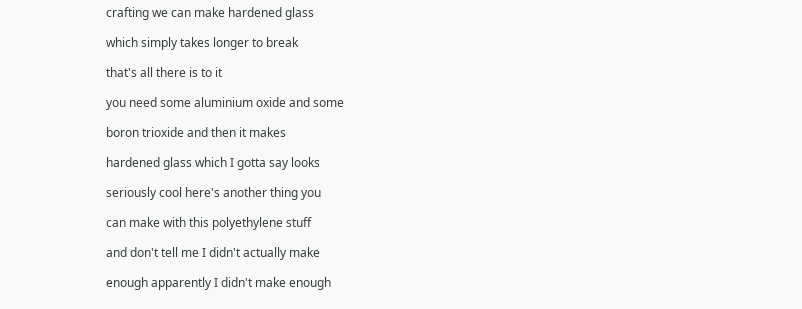crafting we can make hardened glass

which simply takes longer to break

that's all there is to it

you need some aluminium oxide and some

boron trioxide and then it makes

hardened glass which I gotta say looks

seriously cool here's another thing you

can make with this polyethylene stuff

and don't tell me I didn't actually make

enough apparently I didn't make enough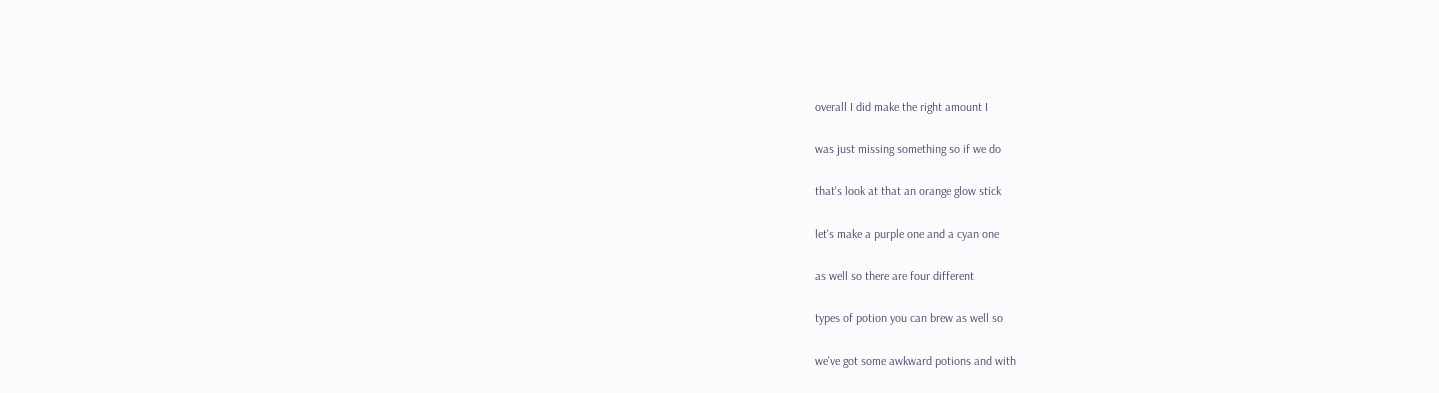overall I did make the right amount I

was just missing something so if we do

that's look at that an orange glow stick

let's make a purple one and a cyan one

as well so there are four different

types of potion you can brew as well so

we've got some awkward potions and with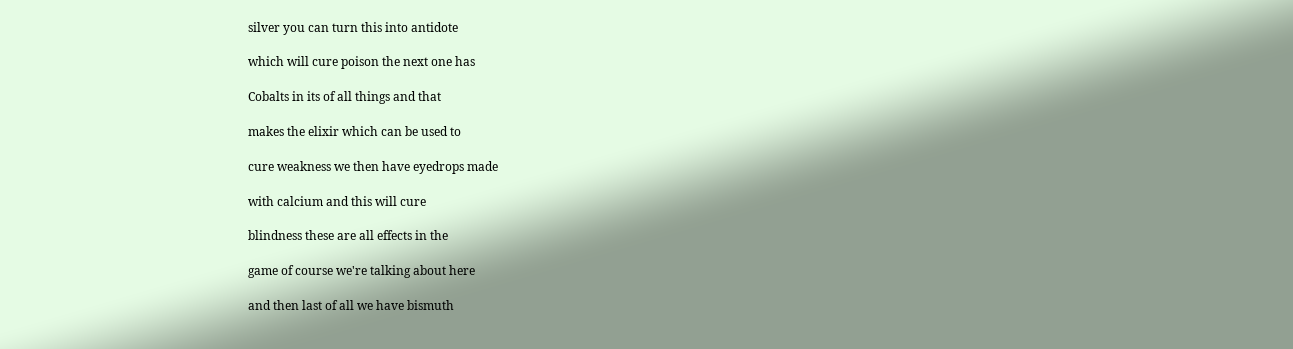silver you can turn this into antidote

which will cure poison the next one has

Cobalts in its of all things and that

makes the elixir which can be used to

cure weakness we then have eyedrops made

with calcium and this will cure

blindness these are all effects in the

game of course we're talking about here

and then last of all we have bismuth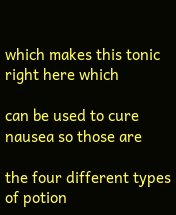which makes this tonic right here which

can be used to cure nausea so those are

the four different types of potion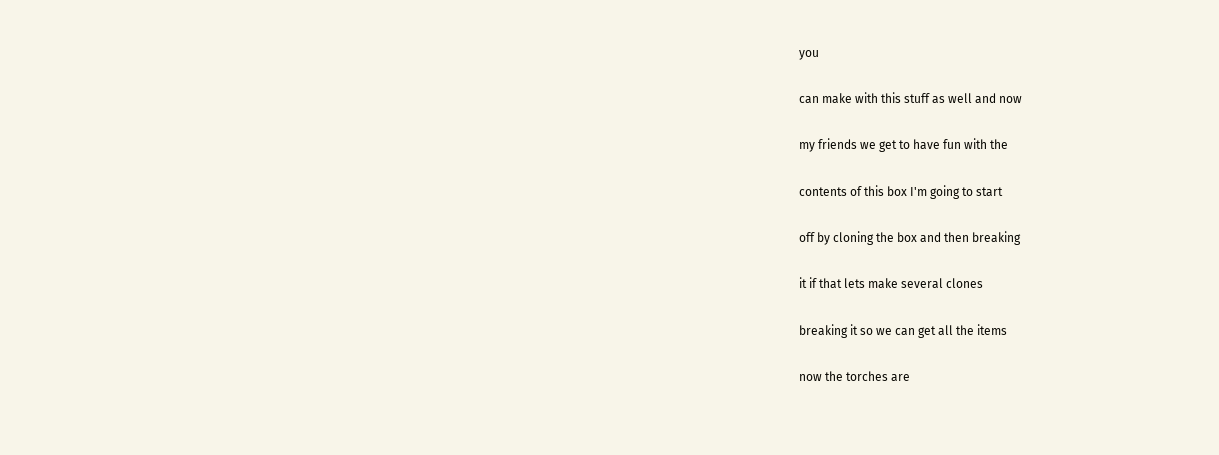you

can make with this stuff as well and now

my friends we get to have fun with the

contents of this box I'm going to start

off by cloning the box and then breaking

it if that lets make several clones

breaking it so we can get all the items

now the torches are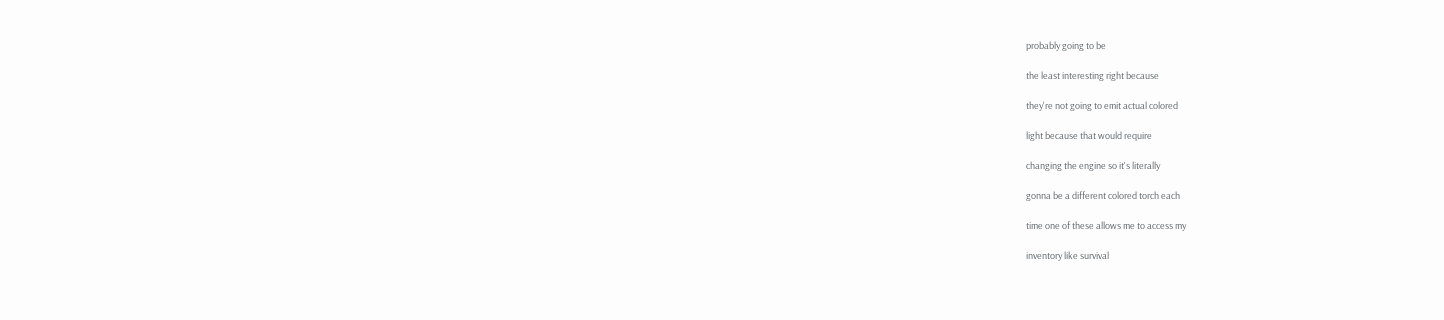probably going to be

the least interesting right because

they're not going to emit actual colored

light because that would require

changing the engine so it's literally

gonna be a different colored torch each

time one of these allows me to access my

inventory like survival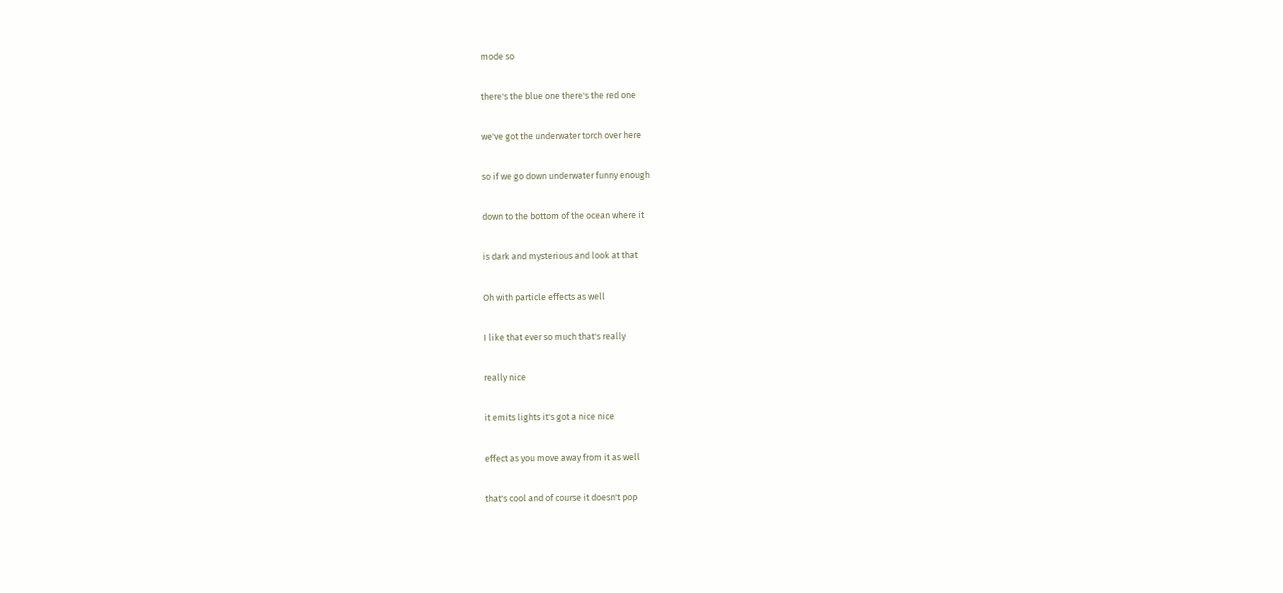mode so

there's the blue one there's the red one

we've got the underwater torch over here

so if we go down underwater funny enough

down to the bottom of the ocean where it

is dark and mysterious and look at that

Oh with particle effects as well

I like that ever so much that's really

really nice

it emits lights it's got a nice nice

effect as you move away from it as well

that's cool and of course it doesn't pop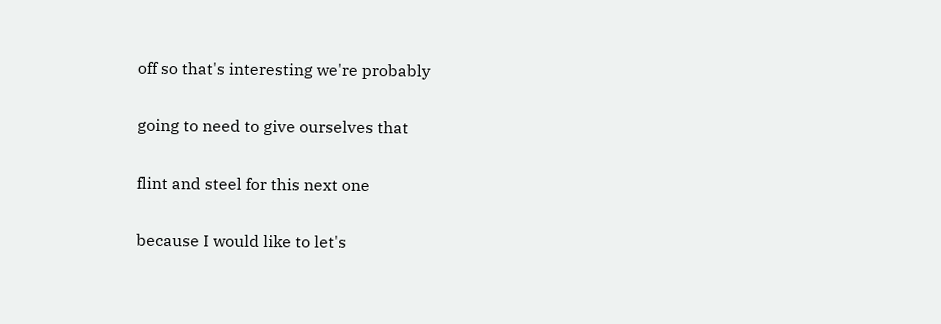off so that's interesting we're probably

going to need to give ourselves that

flint and steel for this next one

because I would like to let's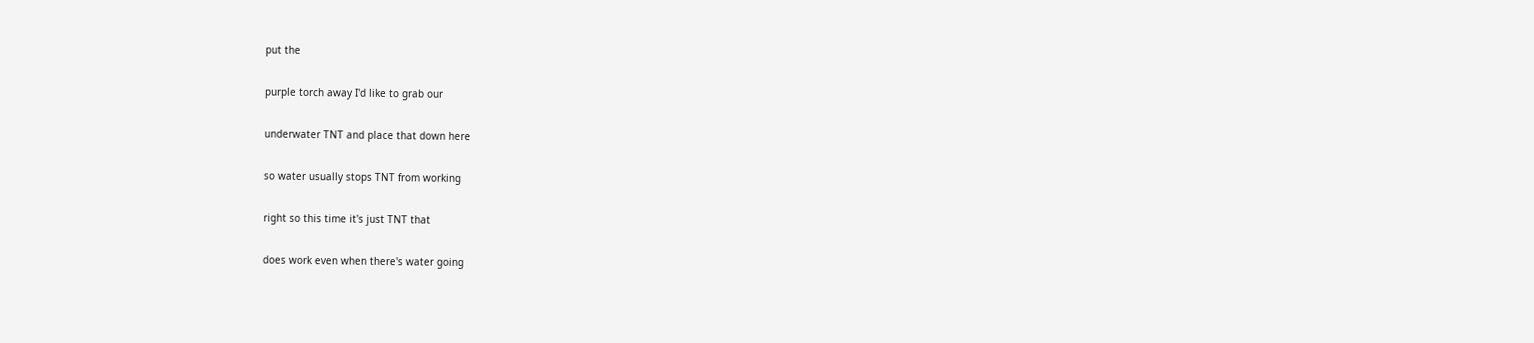put the

purple torch away I'd like to grab our

underwater TNT and place that down here

so water usually stops TNT from working

right so this time it's just TNT that

does work even when there's water going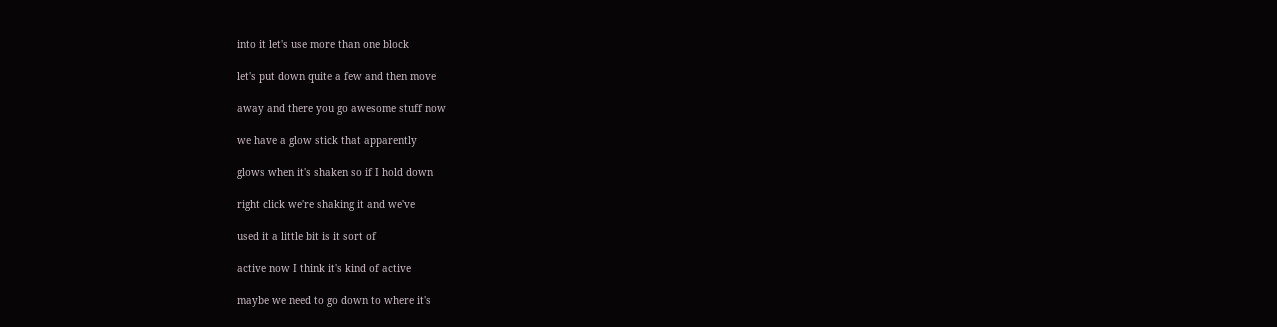into it let's use more than one block

let's put down quite a few and then move

away and there you go awesome stuff now

we have a glow stick that apparently

glows when it's shaken so if I hold down

right click we're shaking it and we've

used it a little bit is it sort of

active now I think it's kind of active

maybe we need to go down to where it's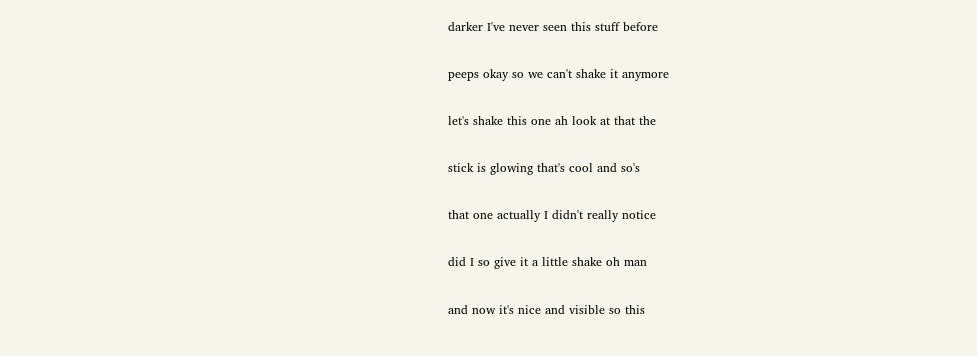darker I've never seen this stuff before

peeps okay so we can't shake it anymore

let's shake this one ah look at that the

stick is glowing that's cool and so's

that one actually I didn't really notice

did I so give it a little shake oh man

and now it's nice and visible so this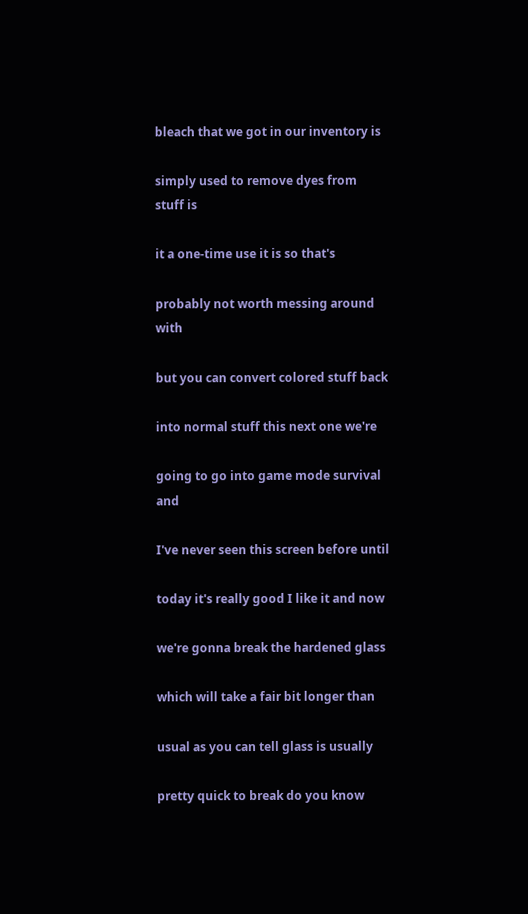bleach that we got in our inventory is

simply used to remove dyes from stuff is

it a one-time use it is so that's

probably not worth messing around with

but you can convert colored stuff back

into normal stuff this next one we're

going to go into game mode survival and

I've never seen this screen before until

today it's really good I like it and now

we're gonna break the hardened glass

which will take a fair bit longer than

usual as you can tell glass is usually

pretty quick to break do you know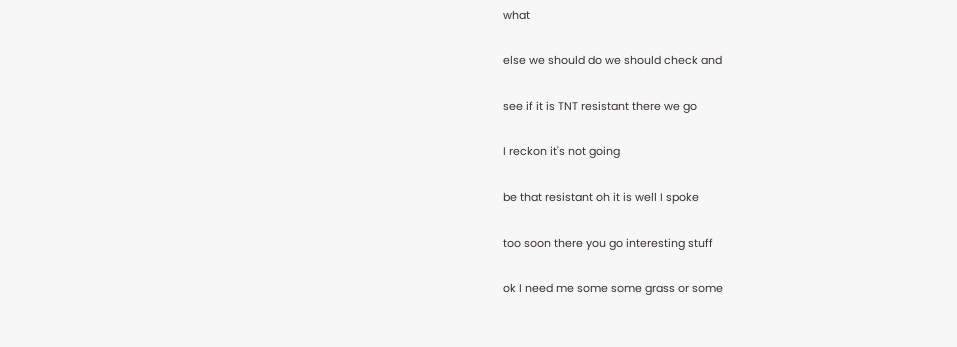what

else we should do we should check and

see if it is TNT resistant there we go

I reckon it's not going

be that resistant oh it is well I spoke

too soon there you go interesting stuff

ok I need me some some grass or some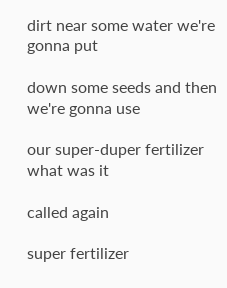dirt near some water we're gonna put

down some seeds and then we're gonna use

our super-duper fertilizer what was it

called again

super fertilizer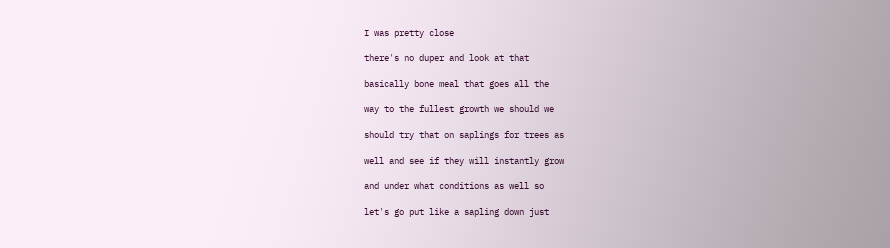I was pretty close

there's no duper and look at that

basically bone meal that goes all the

way to the fullest growth we should we

should try that on saplings for trees as

well and see if they will instantly grow

and under what conditions as well so

let's go put like a sapling down just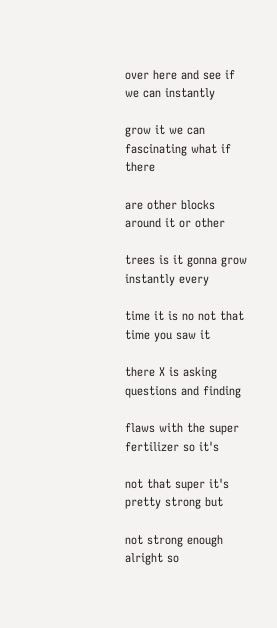over here and see if we can instantly

grow it we can fascinating what if there

are other blocks around it or other

trees is it gonna grow instantly every

time it is no not that time you saw it

there X is asking questions and finding

flaws with the super fertilizer so it's

not that super it's pretty strong but

not strong enough alright so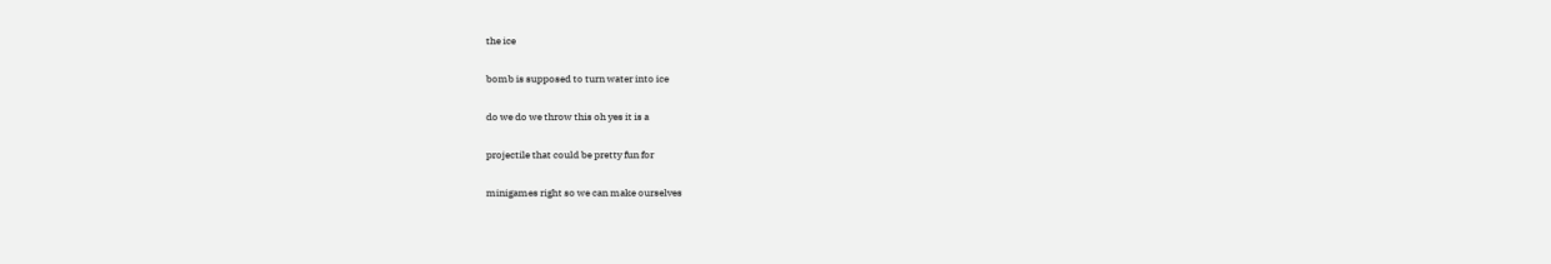the ice

bomb is supposed to turn water into ice

do we do we throw this oh yes it is a

projectile that could be pretty fun for

minigames right so we can make ourselves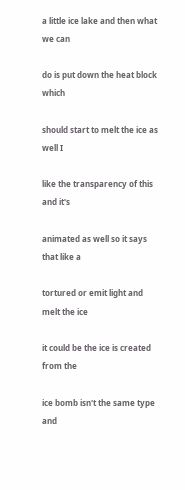a little ice lake and then what we can

do is put down the heat block which

should start to melt the ice as well I

like the transparency of this and it's

animated as well so it says that like a

tortured or emit light and melt the ice

it could be the ice is created from the

ice bomb isn't the same type and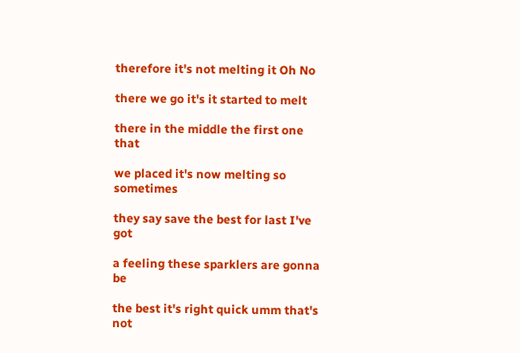therefore it's not melting it Oh No

there we go it's it started to melt

there in the middle the first one that

we placed it's now melting so sometimes

they say save the best for last I've got

a feeling these sparklers are gonna be

the best it's right quick umm that's not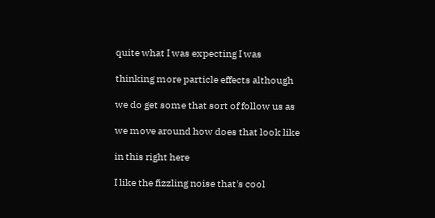quite what I was expecting I was

thinking more particle effects although

we do get some that sort of follow us as

we move around how does that look like

in this right here

I like the fizzling noise that's cool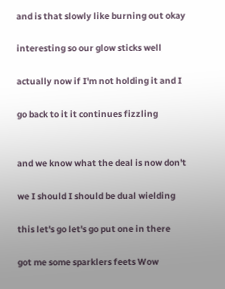and is that slowly like burning out okay

interesting so our glow sticks well

actually now if I'm not holding it and I

go back to it it continues fizzling


and we know what the deal is now don't

we I should I should be dual wielding

this let's go let's go put one in there

got me some sparklers feets Wow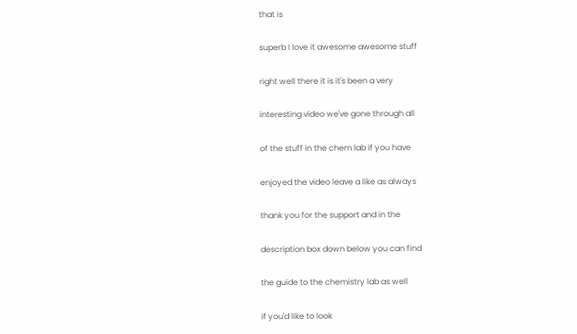that is

superb I love it awesome awesome stuff

right well there it is it's been a very

interesting video we've gone through all

of the stuff in the chem lab if you have

enjoyed the video leave a like as always

thank you for the support and in the

description box down below you can find

the guide to the chemistry lab as well

if you'd like to look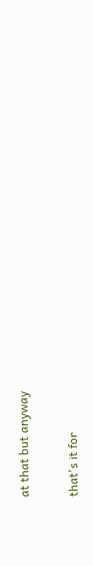at that but anyway

that's it for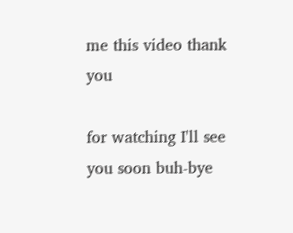me this video thank you

for watching I'll see you soon buh-bye